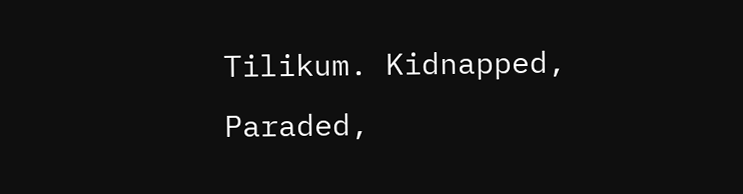Tilikum. Kidnapped, Paraded,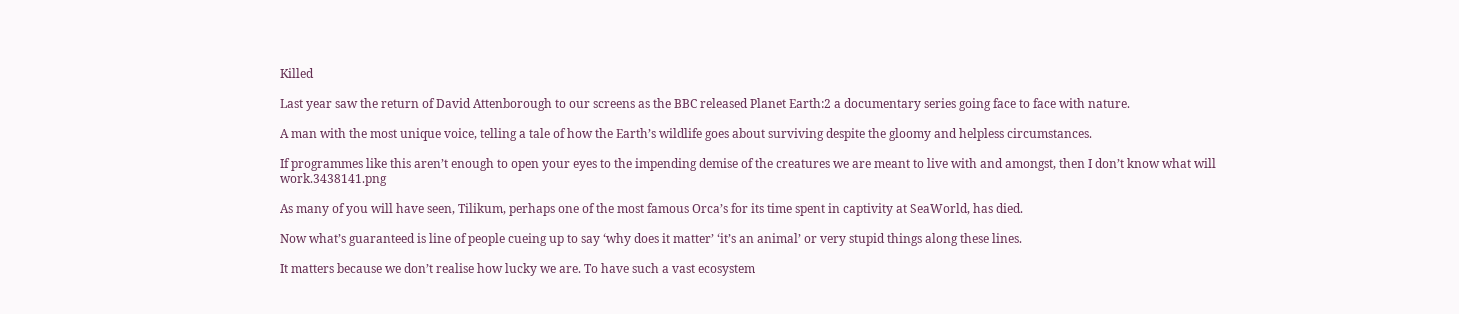Killed

Last year saw the return of David Attenborough to our screens as the BBC released Planet Earth:2 a documentary series going face to face with nature.

A man with the most unique voice, telling a tale of how the Earth’s wildlife goes about surviving despite the gloomy and helpless circumstances.

If programmes like this aren’t enough to open your eyes to the impending demise of the creatures we are meant to live with and amongst, then I don’t know what will work.3438141.png

As many of you will have seen, Tilikum, perhaps one of the most famous Orca’s for its time spent in captivity at SeaWorld, has died.

Now what’s guaranteed is line of people cueing up to say ‘why does it matter’ ‘it’s an animal’ or very stupid things along these lines.

It matters because we don’t realise how lucky we are. To have such a vast ecosystem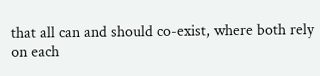that all can and should co-exist, where both rely on each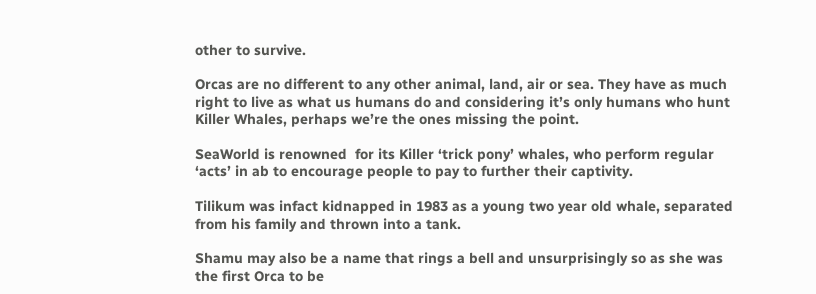other to survive.

Orcas are no different to any other animal, land, air or sea. They have as much right to live as what us humans do and considering it’s only humans who hunt Killer Whales, perhaps we’re the ones missing the point.

SeaWorld is renowned  for its Killer ‘trick pony’ whales, who perform regular ‘acts’ in ab to encourage people to pay to further their captivity.

Tilikum was infact kidnapped in 1983 as a young two year old whale, separated from his family and thrown into a tank.

Shamu may also be a name that rings a bell and unsurprisingly so as she was the first Orca to be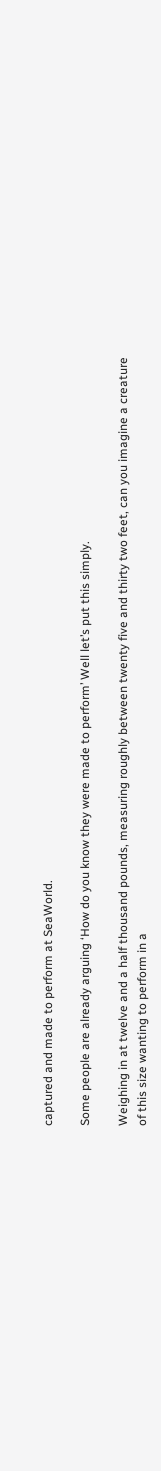captured and made to perform at SeaWorld.

Some people are already arguing ‘How do you know they were made to perform’ Well let’s put this simply.

Weighing in at twelve and a half thousand pounds, measuring roughly between twenty five and thirty two feet, can you imagine a creature of this size wanting to perform in a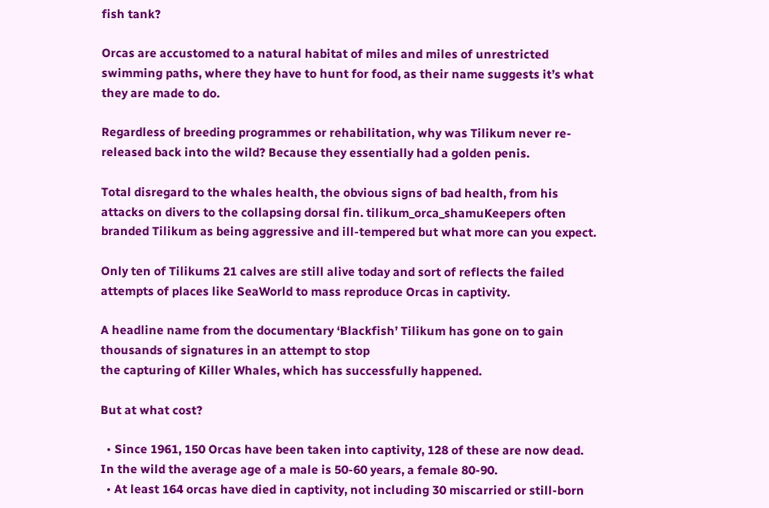fish tank?

Orcas are accustomed to a natural habitat of miles and miles of unrestricted swimming paths, where they have to hunt for food, as their name suggests it’s what they are made to do.

Regardless of breeding programmes or rehabilitation, why was Tilikum never re-released back into the wild? Because they essentially had a golden penis.

Total disregard to the whales health, the obvious signs of bad health, from his attacks on divers to the collapsing dorsal fin. tilikum_orca_shamuKeepers often branded Tilikum as being aggressive and ill-tempered but what more can you expect.

Only ten of Tilikums 21 calves are still alive today and sort of reflects the failed attempts of places like SeaWorld to mass reproduce Orcas in captivity.

A headline name from the documentary ‘Blackfish’ Tilikum has gone on to gain thousands of signatures in an attempt to stop
the capturing of Killer Whales, which has successfully happened.

But at what cost?

  • Since 1961, 150 Orcas have been taken into captivity, 128 of these are now dead. In the wild the average age of a male is 50-60 years, a female 80-90.
  • At least 164 orcas have died in captivity, not including 30 miscarried or still-born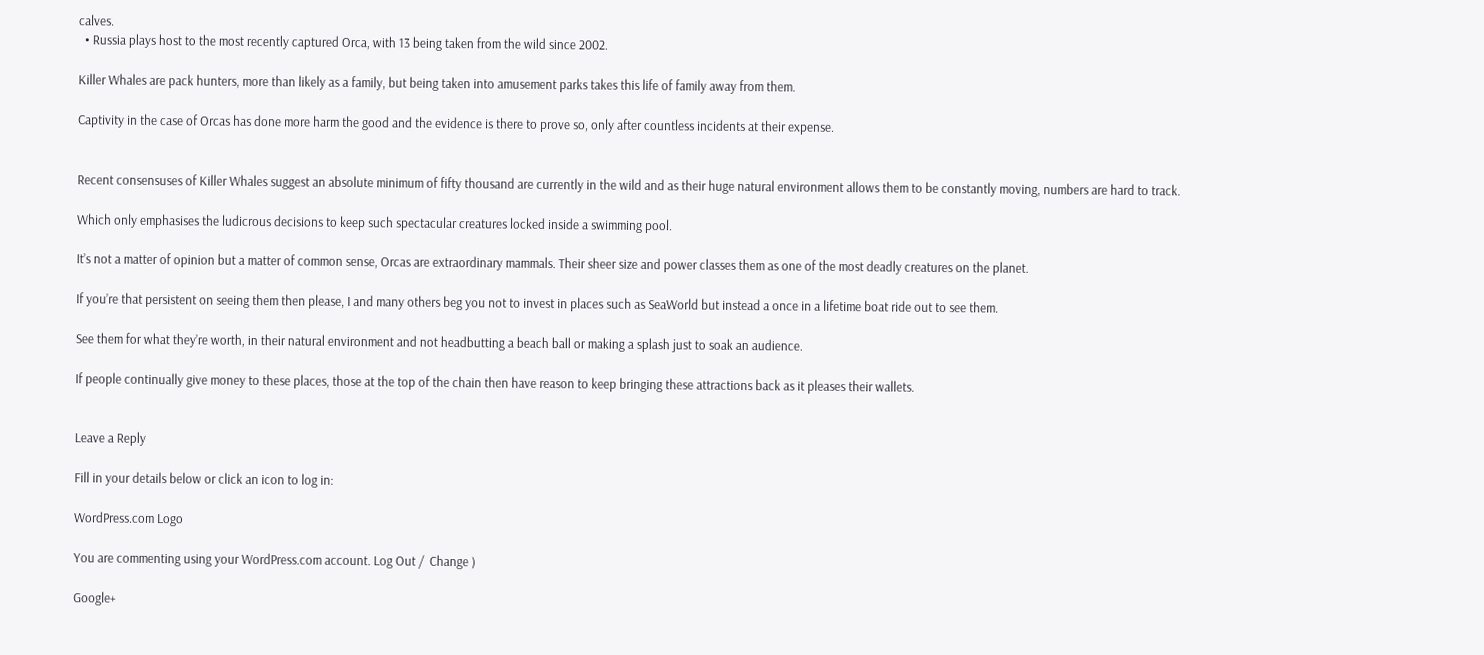calves.
  • Russia plays host to the most recently captured Orca, with 13 being taken from the wild since 2002.

Killer Whales are pack hunters, more than likely as a family, but being taken into amusement parks takes this life of family away from them.

Captivity in the case of Orcas has done more harm the good and the evidence is there to prove so, only after countless incidents at their expense.


Recent consensuses of Killer Whales suggest an absolute minimum of fifty thousand are currently in the wild and as their huge natural environment allows them to be constantly moving, numbers are hard to track.

Which only emphasises the ludicrous decisions to keep such spectacular creatures locked inside a swimming pool.

It’s not a matter of opinion but a matter of common sense, Orcas are extraordinary mammals. Their sheer size and power classes them as one of the most deadly creatures on the planet.

If you’re that persistent on seeing them then please, I and many others beg you not to invest in places such as SeaWorld but instead a once in a lifetime boat ride out to see them.

See them for what they’re worth, in their natural environment and not headbutting a beach ball or making a splash just to soak an audience.

If people continually give money to these places, those at the top of the chain then have reason to keep bringing these attractions back as it pleases their wallets.


Leave a Reply

Fill in your details below or click an icon to log in:

WordPress.com Logo

You are commenting using your WordPress.com account. Log Out /  Change )

Google+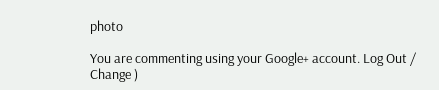photo

You are commenting using your Google+ account. Log Out /  Change )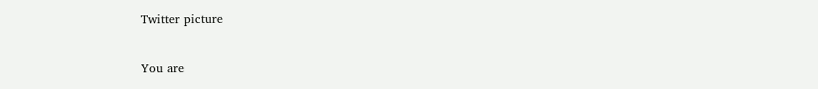Twitter picture

You are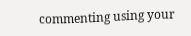commenting using your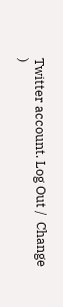Twitter account. Log Out /  Change )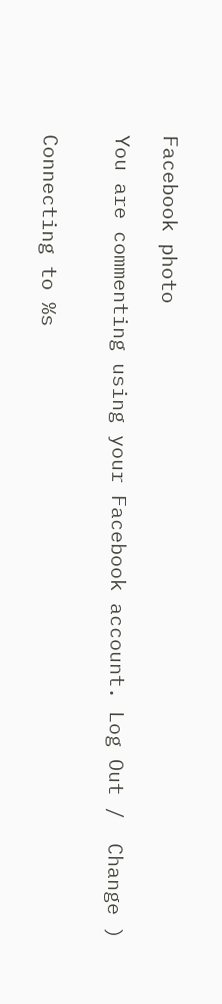Facebook photo

You are commenting using your Facebook account. Log Out /  Change )


Connecting to %s